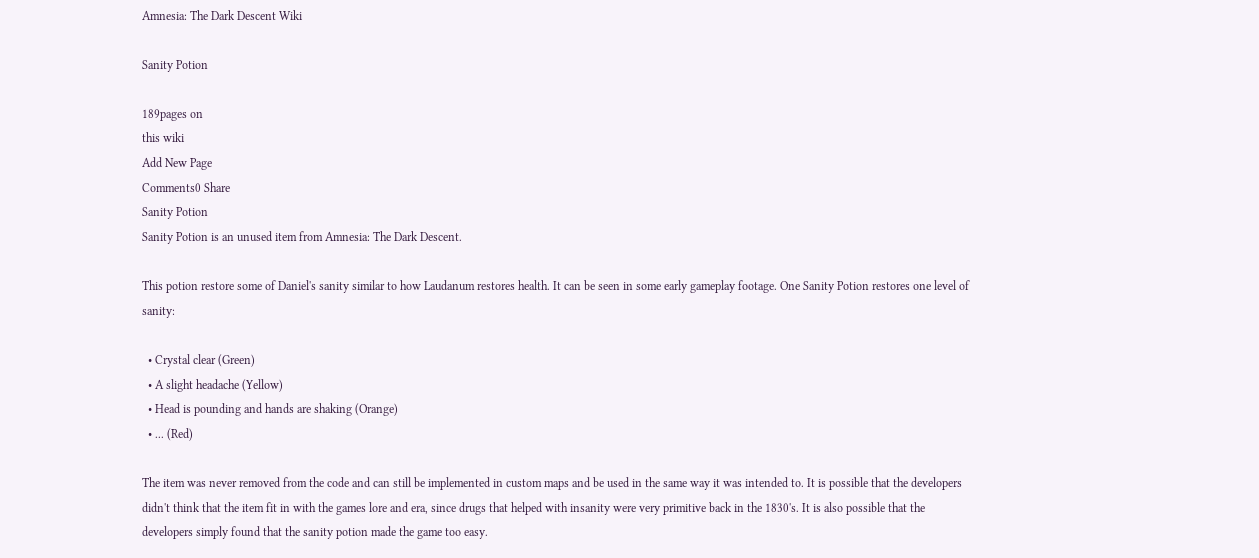Amnesia: The Dark Descent Wiki

Sanity Potion

189pages on
this wiki
Add New Page
Comments0 Share
Sanity Potion
Sanity Potion is an unused item from Amnesia: The Dark Descent.

This potion restore some of Daniel's sanity similar to how Laudanum restores health. It can be seen in some early gameplay footage. One Sanity Potion restores one level of sanity:

  • Crystal clear (Green)
  • A slight headache (Yellow)
  • Head is pounding and hands are shaking (Orange)
  • ... (Red)

The item was never removed from the code and can still be implemented in custom maps and be used in the same way it was intended to. It is possible that the developers didn't think that the item fit in with the games lore and era, since drugs that helped with insanity were very primitive back in the 1830's. It is also possible that the developers simply found that the sanity potion made the game too easy.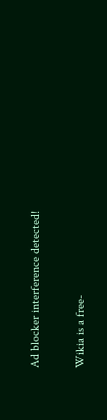Ad blocker interference detected!

Wikia is a free-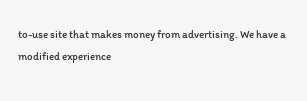to-use site that makes money from advertising. We have a modified experience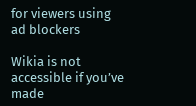for viewers using ad blockers

Wikia is not accessible if you’ve made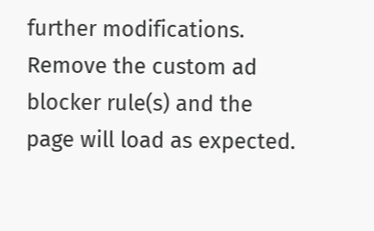further modifications. Remove the custom ad blocker rule(s) and the page will load as expected.